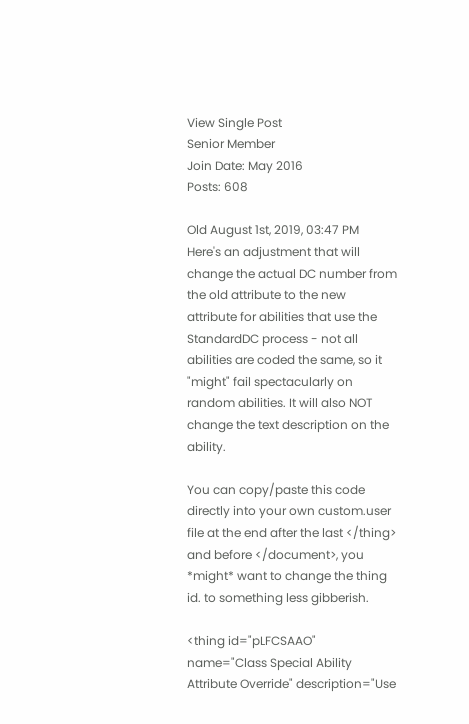View Single Post
Senior Member
Join Date: May 2016
Posts: 608

Old August 1st, 2019, 03:47 PM
Here's an adjustment that will change the actual DC number from the old attribute to the new attribute for abilities that use the StandardDC process - not all abilities are coded the same, so it "might" fail spectacularly on random abilities. It will also NOT change the text description on the ability.

You can copy/paste this code directly into your own custom.user file at the end after the last </thing> and before </document>, you *might* want to change the thing id. to something less gibberish.

<thing id="pLFCSAAO" name="Class Special Ability Attribute Override" description="Use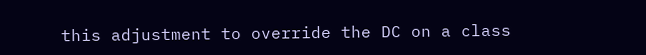this adjustment to override the DC on a class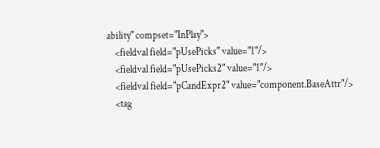ability" compset="InPlay">
    <fieldval field="pUsePicks" value="1"/>
    <fieldval field="pUsePicks2" value="1"/>
    <fieldval field="pCandExpr2" value="component.BaseAttr"/>
    <tag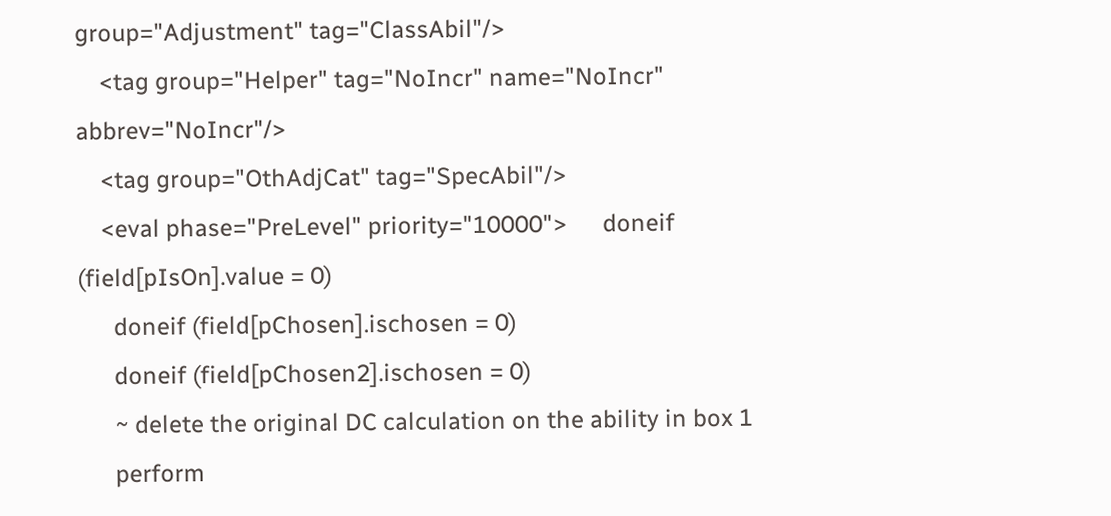group="Adjustment" tag="ClassAbil"/>
    <tag group="Helper" tag="NoIncr" name="NoIncr" abbrev="NoIncr"/>
    <tag group="OthAdjCat" tag="SpecAbil"/>
    <eval phase="PreLevel" priority="10000">      doneif (field[pIsOn].value = 0)
      doneif (field[pChosen].ischosen = 0)
      doneif (field[pChosen2].ischosen = 0)
      ~ delete the original DC calculation on the ability in box 1
      perform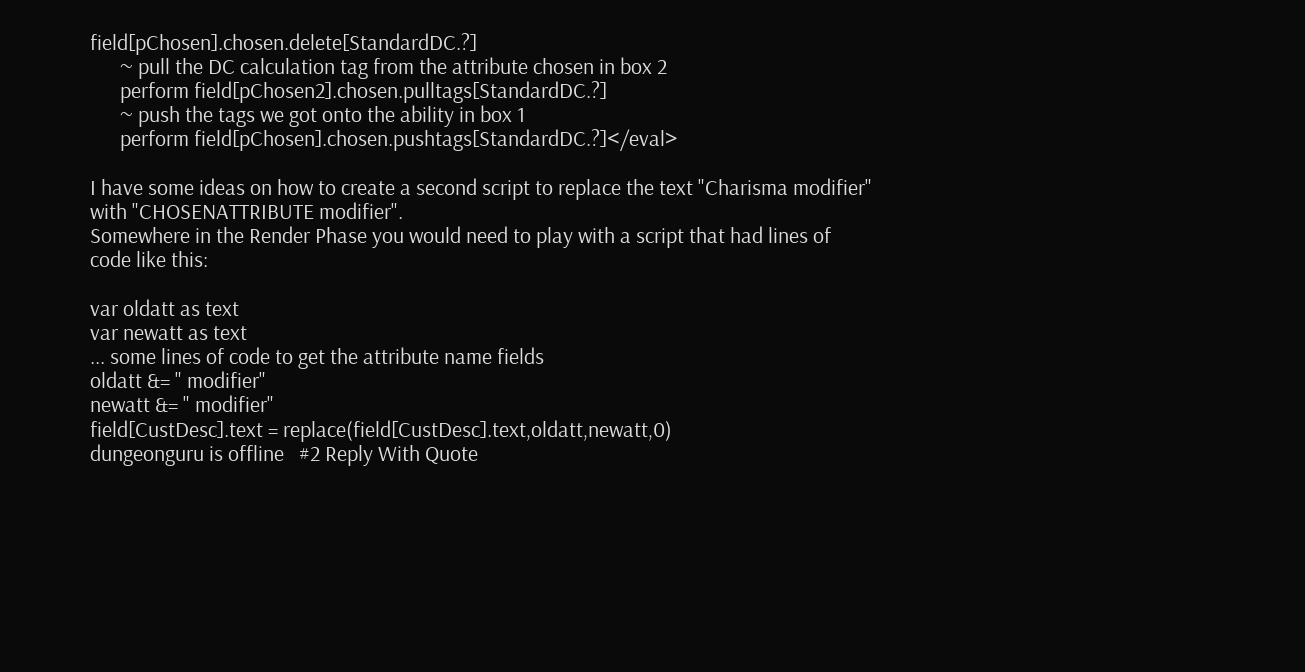field[pChosen].chosen.delete[StandardDC.?]
      ~ pull the DC calculation tag from the attribute chosen in box 2
      perform field[pChosen2].chosen.pulltags[StandardDC.?]
      ~ push the tags we got onto the ability in box 1
      perform field[pChosen].chosen.pushtags[StandardDC.?]</eval>

I have some ideas on how to create a second script to replace the text "Charisma modifier" with "CHOSENATTRIBUTE modifier".
Somewhere in the Render Phase you would need to play with a script that had lines of code like this:

var oldatt as text
var newatt as text
... some lines of code to get the attribute name fields
oldatt &= " modifier"
newatt &= " modifier"
field[CustDesc].text = replace(field[CustDesc].text,oldatt,newatt,0)
dungeonguru is offline   #2 Reply With Quote